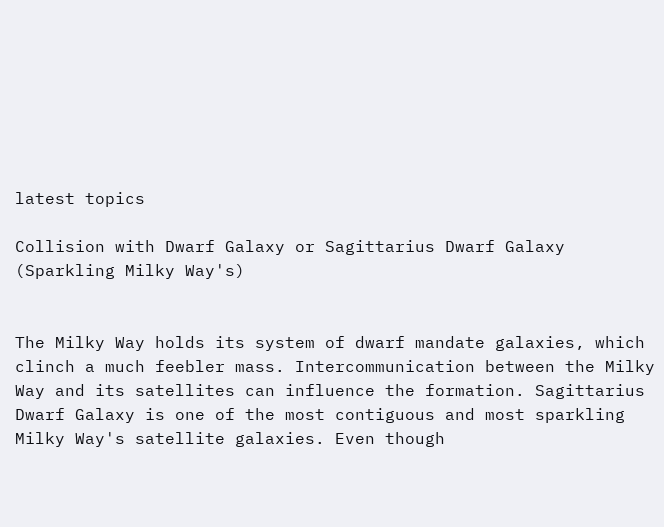latest topics

Collision with Dwarf Galaxy or Sagittarius Dwarf Galaxy (Sparkling Milky Way's)


The Milky Way holds its system of dwarf mandate galaxies, which clinch a much feebler mass. Intercommunication between the Milky Way and its satellites can influence the formation. Sagittarius Dwarf Galaxy is one of the most contiguous and most sparkling Milky Way's satellite galaxies. Even though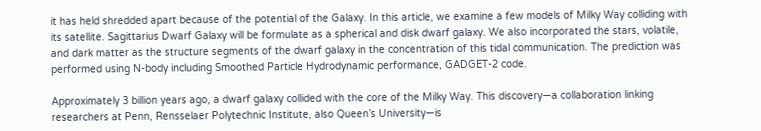it has held shredded apart because of the potential of the Galaxy. In this article, we examine a few models of Milky Way colliding with its satellite. Sagittarius Dwarf Galaxy will be formulate as a spherical and disk dwarf galaxy. We also incorporated the stars, volatile, and dark matter as the structure segments of the dwarf galaxy in the concentration of this tidal communication. The prediction was performed using N-body including Smoothed Particle Hydrodynamic performance, GADGET-2 code.

Approximately 3 billion years ago, a dwarf galaxy collided with the core of the Milky Way. This discovery—a collaboration linking researchers at Penn, Rensselaer Polytechnic Institute, also Queen’s University—is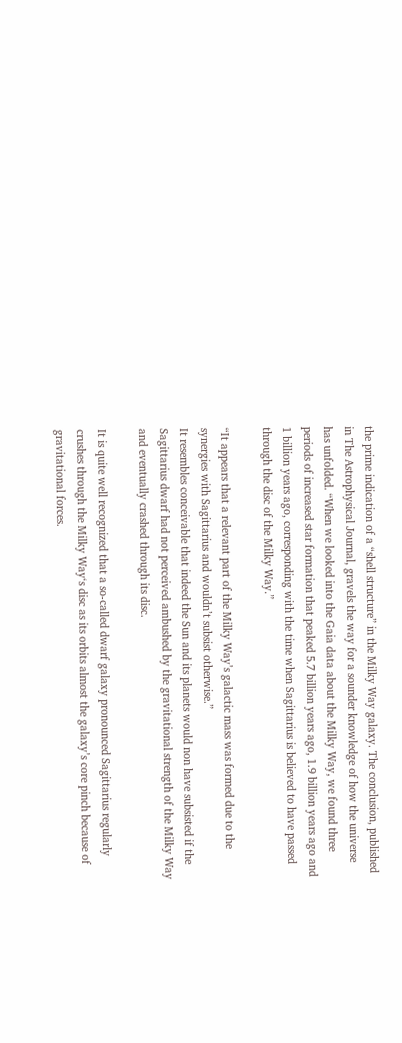the prime indication of a “shell structure” in the Milky Way galaxy. The conclusion, published in The Astrophysical Journal, gravels the way for a sounder knowledge of how the universe has unfolded. “When we looked into the Gaia data about the Milky Way, we found three periods of increased star formation that peaked 5.7 billion years ago, 1.9 billion years ago and 1 billion years ago, corresponding with the time when Sagittarius is believed to have passed through the disc of the Milky Way.”

“It appears that a relevant part of the Milky Way’s galactic mass was formed due to the synergies with Sagittarius and wouldn’t subsist otherwise.”
It resembles conceivable that indeed the Sun and its planets would non have subsisted if the Sagittarius dwarf had not perceived ambushed by the gravitational strength of the Milky Way and eventually crashed through its disc.

It is quite well recognized that a so-called dwarf galaxy pronounced Sagittarius regularly crushes through the Milky Way‘s disc as its orbits almost the galaxy’s core pinch because of gravitational forces.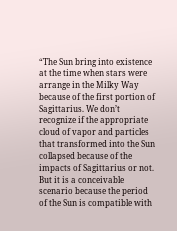“The Sun bring into existence at the time when stars were arrange in the Milky Way because of the first portion of Sagittarius. We don’t recognize if the appropriate cloud of vapor and particles that transformed into the Sun collapsed because of the impacts of Sagittarius or not. But it is a conceivable scenario because the period of the Sun is compatible with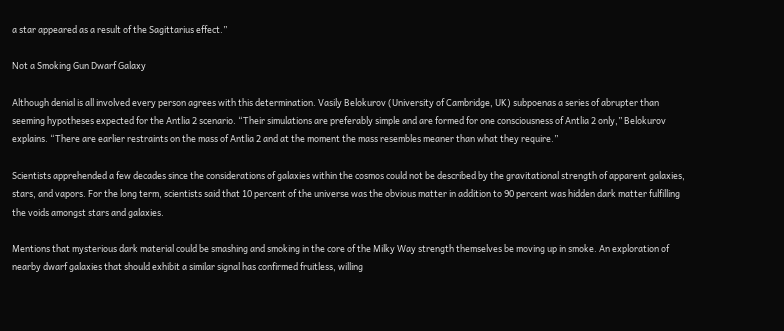a star appeared as a result of the Sagittarius effect.”

Not a Smoking Gun Dwarf Galaxy

Although denial is all involved every person agrees with this determination. Vasily Belokurov (University of Cambridge, UK) subpoenas a series of abrupter than seeming hypotheses expected for the Antlia 2 scenario. “Their simulations are preferably simple and are formed for one consciousness of Antlia 2 only,” Belokurov explains. “There are earlier restraints on the mass of Antlia 2 and at the moment the mass resembles meaner than what they require.”

Scientists apprehended a few decades since the considerations of galaxies within the cosmos could not be described by the gravitational strength of apparent galaxies, stars, and vapors. For the long term, scientists said that 10 percent of the universe was the obvious matter in addition to 90 percent was hidden dark matter fulfilling the voids amongst stars and galaxies.

Mentions that mysterious dark material could be smashing and smoking in the core of the Milky Way strength themselves be moving up in smoke. An exploration of nearby dwarf galaxies that should exhibit a similar signal has confirmed fruitless, willing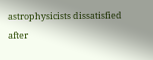astrophysicists dissatisfied after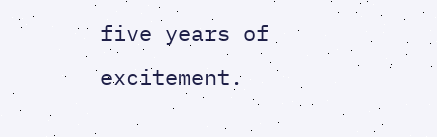five years of excitement.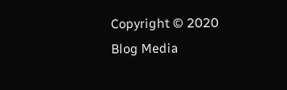Copyright © 2020 Blog Media